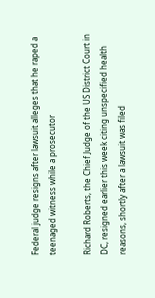Federal judge resigns after lawsuit alleges that he raped a teenaged witness while a prosecutor

Richard Roberts, the Chief Judge of the US District Court in DC, resigned earlier this week citing unspecified health reasons, shortly after a lawsuit was filed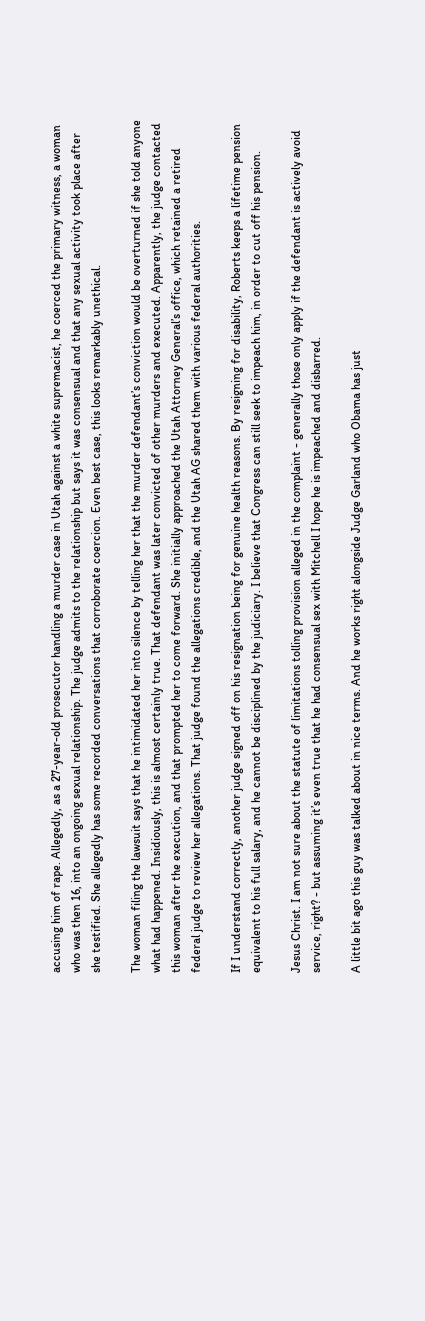accusing him of rape. Allegedly, as a 27-year-old prosecutor handling a murder case in Utah against a white supremacist, he coerced the primary witness, a woman who was then 16, into an ongoing sexual relationship. The judge admits to the relationship but says it was consensual and that any sexual activity took place after she testified. She allegedly has some recorded conversations that corroborate coercion. Even best case, this looks remarkably unethical.

The woman filing the lawsuit says that he intimidated her into silence by telling her that the murder defendant’s conviction would be overturned if she told anyone what had happened. Insidiously, this is almost certainly true. That defendant was later convicted of other murders and executed. Apparently, the judge contacted this woman after the execution, and that prompted her to come forward. She initially approached the Utah Attorney General’s office, which retained a retired federal judge to review her allegations. That judge found the allegations credible, and the Utah AG shared them with various federal authorities.

If I understand correctly, another judge signed off on his resignation being for genuine health reasons. By resigning for disability, Roberts keeps a lifetime pension equivalent to his full salary, and he cannot be disciplined by the judiciary. I believe that Congress can still seek to impeach him, in order to cut off his pension.

Jesus Christ. I am not sure about the statute of limitations tolling provision alleged in the complaint - generally those only apply if the defendant is actively avoid service, right? - but assuming it’s even true that he had consensual sex with Mitchell I hope he is impeached and disbarred.

A little bit ago this guy was talked about in nice terms. And he works right alongside Judge Garland who Obama has just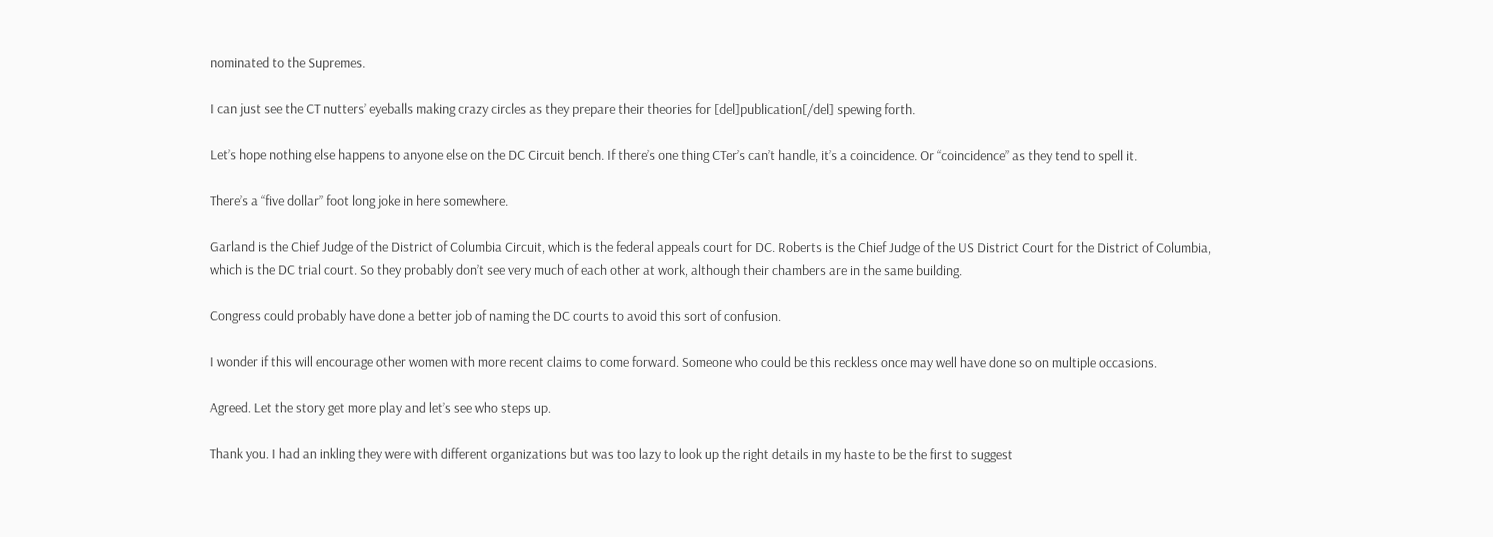nominated to the Supremes.

I can just see the CT nutters’ eyeballs making crazy circles as they prepare their theories for [del]publication[/del] spewing forth.

Let’s hope nothing else happens to anyone else on the DC Circuit bench. If there’s one thing CTer’s can’t handle, it’s a coincidence. Or “coincidence” as they tend to spell it.

There’s a “five dollar” foot long joke in here somewhere.

Garland is the Chief Judge of the District of Columbia Circuit, which is the federal appeals court for DC. Roberts is the Chief Judge of the US District Court for the District of Columbia, which is the DC trial court. So they probably don’t see very much of each other at work, although their chambers are in the same building.

Congress could probably have done a better job of naming the DC courts to avoid this sort of confusion.

I wonder if this will encourage other women with more recent claims to come forward. Someone who could be this reckless once may well have done so on multiple occasions.

Agreed. Let the story get more play and let’s see who steps up.

Thank you. I had an inkling they were with different organizations but was too lazy to look up the right details in my haste to be the first to suggest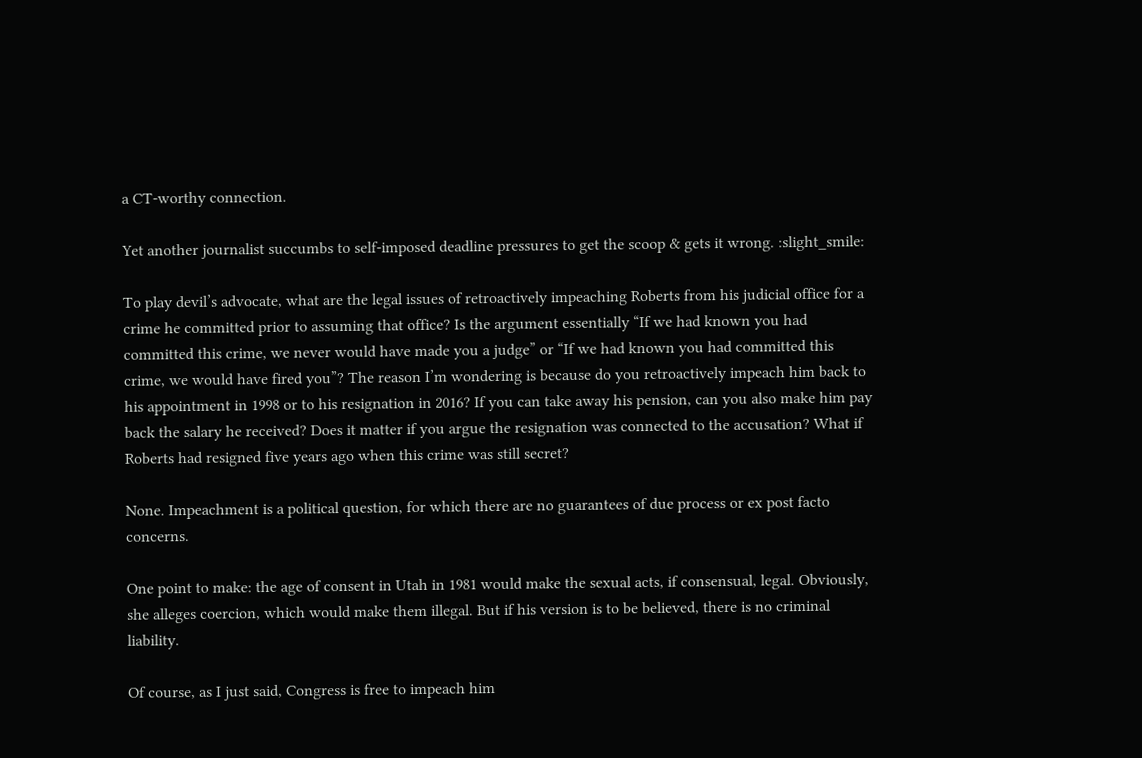a CT-worthy connection.

Yet another journalist succumbs to self-imposed deadline pressures to get the scoop & gets it wrong. :slight_smile:

To play devil’s advocate, what are the legal issues of retroactively impeaching Roberts from his judicial office for a crime he committed prior to assuming that office? Is the argument essentially “If we had known you had committed this crime, we never would have made you a judge” or “If we had known you had committed this crime, we would have fired you”? The reason I’m wondering is because do you retroactively impeach him back to his appointment in 1998 or to his resignation in 2016? If you can take away his pension, can you also make him pay back the salary he received? Does it matter if you argue the resignation was connected to the accusation? What if Roberts had resigned five years ago when this crime was still secret?

None. Impeachment is a political question, for which there are no guarantees of due process or ex post facto concerns.

One point to make: the age of consent in Utah in 1981 would make the sexual acts, if consensual, legal. Obviously, she alleges coercion, which would make them illegal. But if his version is to be believed, there is no criminal liability.

Of course, as I just said, Congress is free to impeach him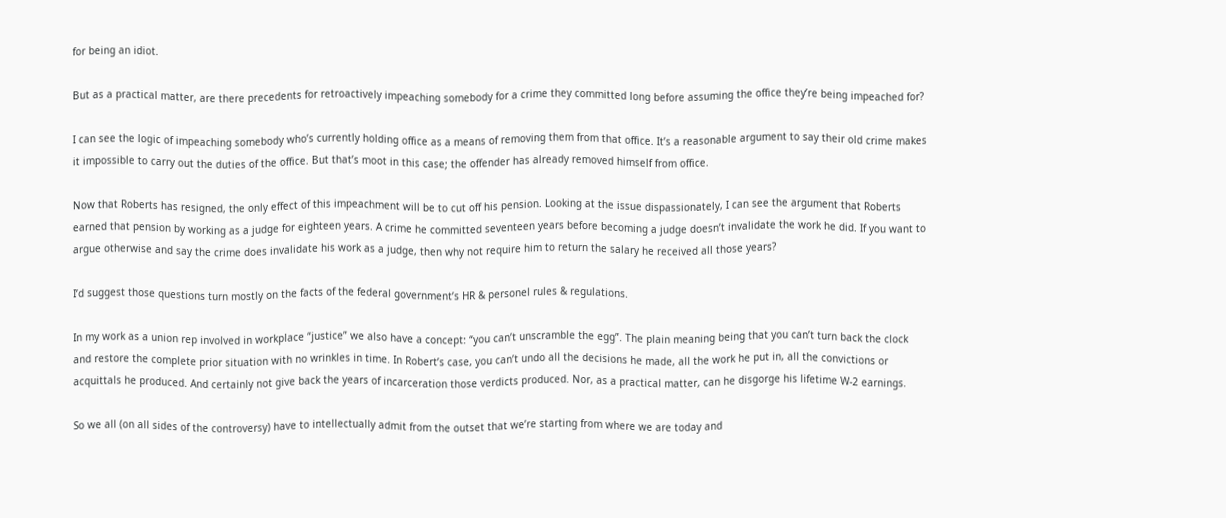for being an idiot.

But as a practical matter, are there precedents for retroactively impeaching somebody for a crime they committed long before assuming the office they’re being impeached for?

I can see the logic of impeaching somebody who’s currently holding office as a means of removing them from that office. It’s a reasonable argument to say their old crime makes it impossible to carry out the duties of the office. But that’s moot in this case; the offender has already removed himself from office.

Now that Roberts has resigned, the only effect of this impeachment will be to cut off his pension. Looking at the issue dispassionately, I can see the argument that Roberts earned that pension by working as a judge for eighteen years. A crime he committed seventeen years before becoming a judge doesn’t invalidate the work he did. If you want to argue otherwise and say the crime does invalidate his work as a judge, then why not require him to return the salary he received all those years?

I’d suggest those questions turn mostly on the facts of the federal government’s HR & personel rules & regulations.

In my work as a union rep involved in workplace “justice” we also have a concept: “you can’t unscramble the egg”. The plain meaning being that you can’t turn back the clock and restore the complete prior situation with no wrinkles in time. In Robert’s case, you can’t undo all the decisions he made, all the work he put in, all the convictions or acquittals he produced. And certainly not give back the years of incarceration those verdicts produced. Nor, as a practical matter, can he disgorge his lifetime W-2 earnings.

So we all (on all sides of the controversy) have to intellectually admit from the outset that we’re starting from where we are today and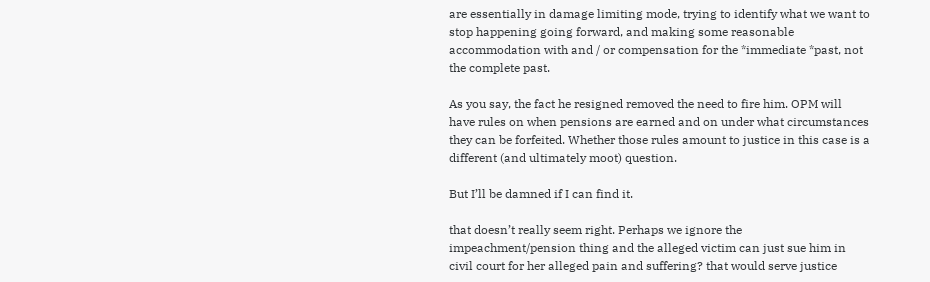are essentially in damage limiting mode, trying to identify what we want to stop happening going forward, and making some reasonable accommodation with and / or compensation for the *immediate *past, not the complete past.

As you say, the fact he resigned removed the need to fire him. OPM will have rules on when pensions are earned and on under what circumstances they can be forfeited. Whether those rules amount to justice in this case is a different (and ultimately moot) question.

But I’ll be damned if I can find it.

that doesn’t really seem right. Perhaps we ignore the impeachment/pension thing and the alleged victim can just sue him in civil court for her alleged pain and suffering? that would serve justice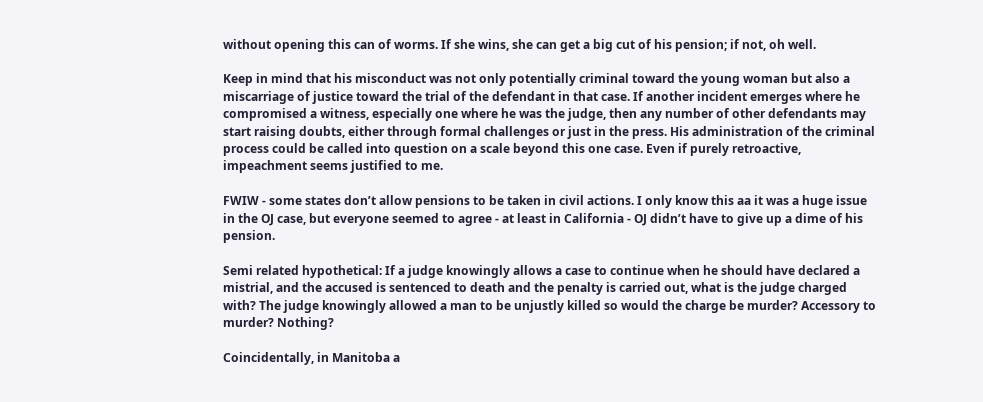without opening this can of worms. If she wins, she can get a big cut of his pension; if not, oh well.

Keep in mind that his misconduct was not only potentially criminal toward the young woman but also a miscarriage of justice toward the trial of the defendant in that case. If another incident emerges where he compromised a witness, especially one where he was the judge, then any number of other defendants may start raising doubts, either through formal challenges or just in the press. His administration of the criminal process could be called into question on a scale beyond this one case. Even if purely retroactive, impeachment seems justified to me.

FWIW - some states don’t allow pensions to be taken in civil actions. I only know this aa it was a huge issue in the OJ case, but everyone seemed to agree - at least in California - OJ didn’t have to give up a dime of his pension.

Semi related hypothetical: If a judge knowingly allows a case to continue when he should have declared a mistrial, and the accused is sentenced to death and the penalty is carried out, what is the judge charged with? The judge knowingly allowed a man to be unjustly killed so would the charge be murder? Accessory to murder? Nothing?

Coincidentally, in Manitoba a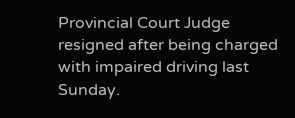Provincial Court Judge resigned after being charged with impaired driving last Sunday.